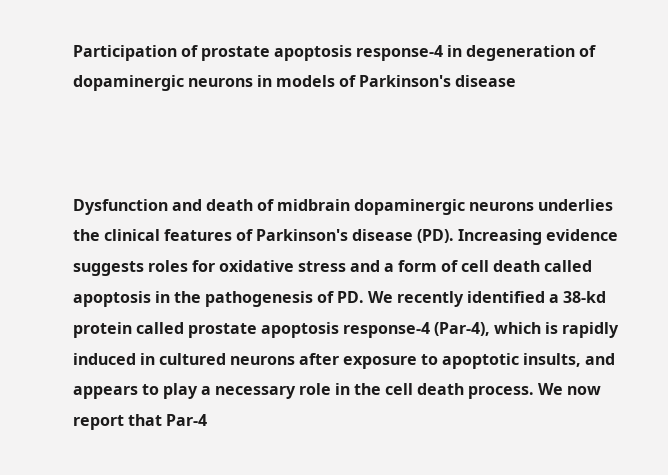Participation of prostate apoptosis response-4 in degeneration of dopaminergic neurons in models of Parkinson's disease



Dysfunction and death of midbrain dopaminergic neurons underlies the clinical features of Parkinson's disease (PD). Increasing evidence suggests roles for oxidative stress and a form of cell death called apoptosis in the pathogenesis of PD. We recently identified a 38-kd protein called prostate apoptosis response-4 (Par-4), which is rapidly induced in cultured neurons after exposure to apoptotic insults, and appears to play a necessary role in the cell death process. We now report that Par-4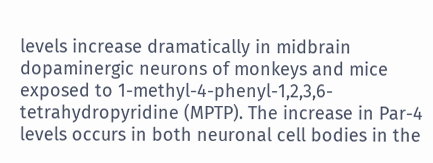levels increase dramatically in midbrain dopaminergic neurons of monkeys and mice exposed to 1-methyl-4-phenyl-1,2,3,6-tetrahydropyridine (MPTP). The increase in Par-4 levels occurs in both neuronal cell bodies in the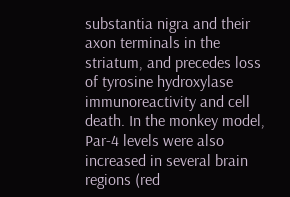substantia nigra and their axon terminals in the striatum, and precedes loss of tyrosine hydroxylase immunoreactivity and cell death. In the monkey model, Par-4 levels were also increased in several brain regions (red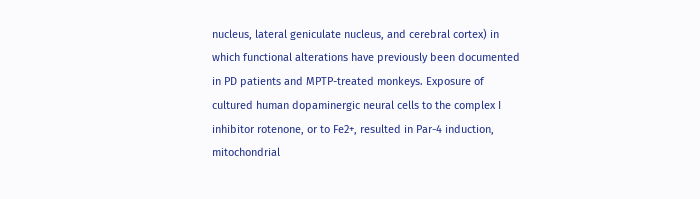nucleus, lateral geniculate nucleus, and cerebral cortex) in which functional alterations have previously been documented in PD patients and MPTP-treated monkeys. Exposure of cultured human dopaminergic neural cells to the complex I inhibitor rotenone, or to Fe2+, resulted in Par-4 induction, mitochondrial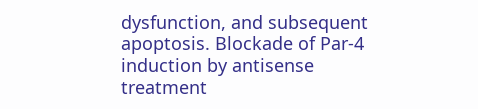dysfunction, and subsequent apoptosis. Blockade of Par-4 induction by antisense treatment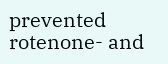prevented rotenone- and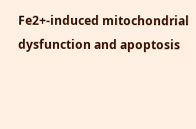Fe2+-induced mitochondrial dysfunction and apoptosis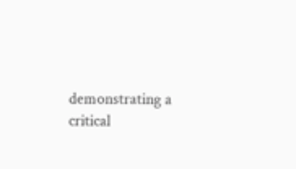demonstrating a critical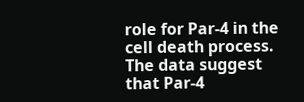role for Par-4 in the cell death process. The data suggest that Par-4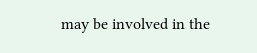may be involved in the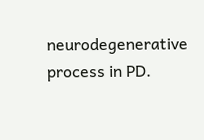neurodegenerative process in PD.